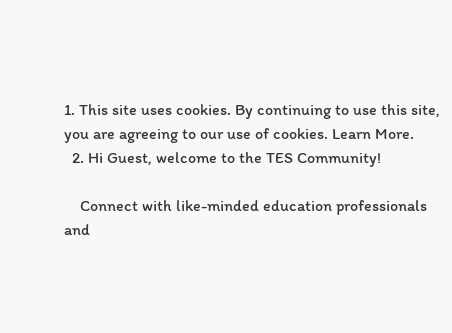1. This site uses cookies. By continuing to use this site, you are agreeing to our use of cookies. Learn More.
  2. Hi Guest, welcome to the TES Community!

    Connect with like-minded education professionals and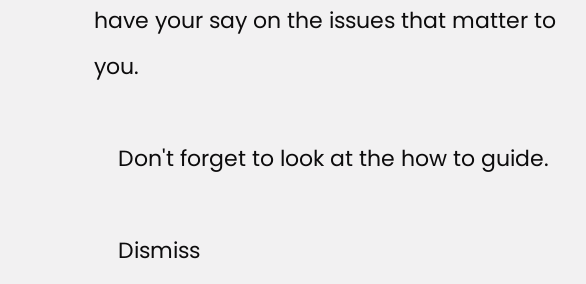have your say on the issues that matter to you.

    Don't forget to look at the how to guide.

    Dismiss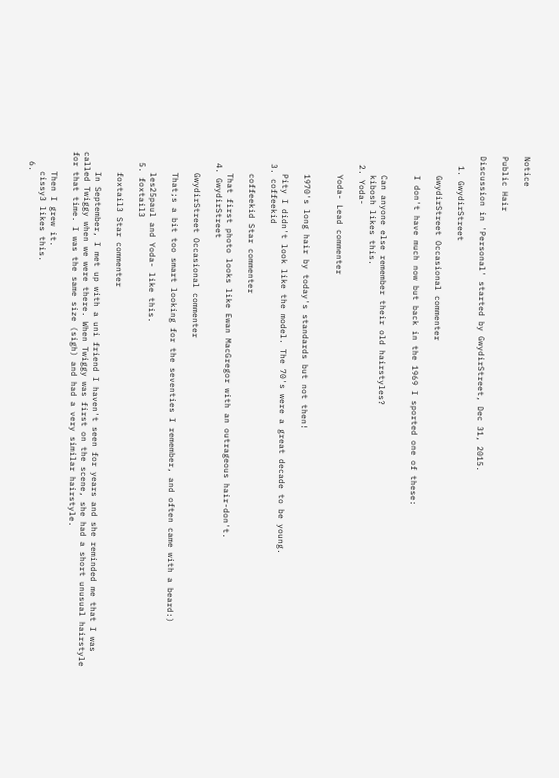Notice

Public Hair

Discussion in 'Personal' started by GwydirStreet, Dec 31, 2015.

  1. GwydirStreet

    GwydirStreet Occasional commenter

    I don't have much now but back in the 1969 I sported one of these:


    Can anyone else remember their old hairstyles?
    kibosh likes this.
  2. Yoda-

    Yoda- Lead commenter


    1970's long hair by today's standards but not then!

    Pity I didn't look like the model. The 70's were a great decade to be young.
  3. coffeekid

    coffeekid Star commenter

    That first photo looks like Ewan MacGregor with an outrageous hair-don't.
  4. GwydirStreet

    GwydirStreet Occasional commenter

    That;s a bit too smart looking for the seventies I remember, and often came with a beard:)

    les25paul and Yoda- like this.
  5. foxtail3

    foxtail3 Star commenter

    In September, I met up with a uni friend I haven't seen for years and she reminded me that I was called Twiggy when we were there. When Twiggy was first on the scene, she had a short unusual hairstyle for that time. I was the same size (sigh) and had a very similar hairstyle.

    Then I grew it.
    cissy3 likes this.
  6.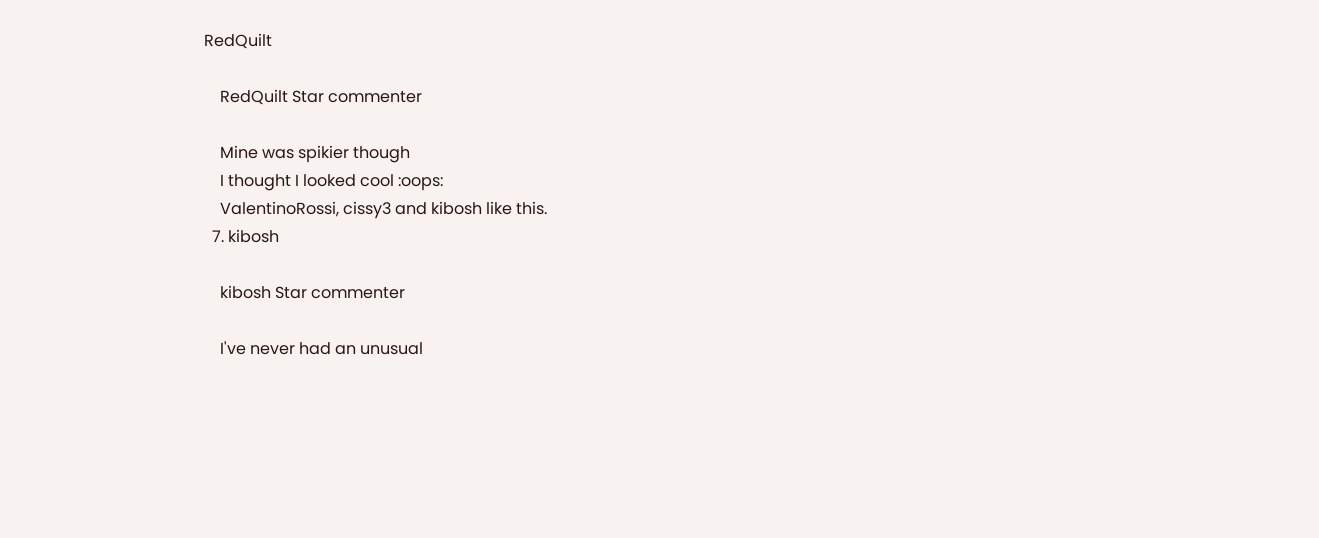RedQuilt

    RedQuilt Star commenter

    Mine was spikier though
    I thought I looked cool :oops:
    ValentinoRossi, cissy3 and kibosh like this.
  7. kibosh

    kibosh Star commenter

    I've never had an unusual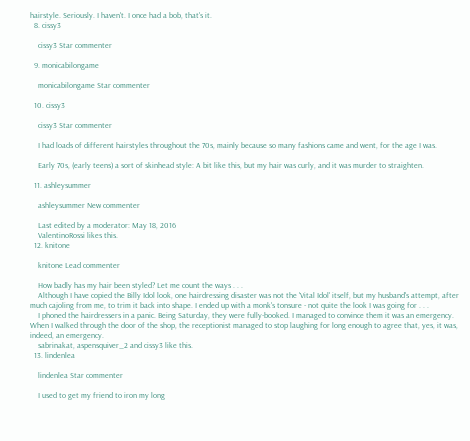hairstyle. Seriously. I haven't. I once had a bob, that's it.
  8. cissy3

    cissy3 Star commenter

  9. monicabilongame

    monicabilongame Star commenter

  10. cissy3

    cissy3 Star commenter

    I had loads of different hairstyles throughout the 70s, mainly because so many fashions came and went, for the age I was.

    Early 70s, (early teens) a sort of skinhead style: A bit like this, but my hair was curly, and it was murder to straighten.

  11. ashleysummer

    ashleysummer New commenter

    Last edited by a moderator: May 18, 2016
    ValentinoRossi likes this.
  12. knitone

    knitone Lead commenter

    How badly has my hair been styled? Let me count the ways . . .
    Although I have copied the Billy Idol look, one hairdressing disaster was not the 'Vital Idol' itself, but my husband's attempt, after much cajoling from me, to trim it back into shape. I ended up with a monk's tonsure - not quite the look I was going for . . .
    I phoned the hairdressers in a panic. Being Saturday, they were fully-booked. I managed to convince them it was an emergency. When I walked through the door of the shop, the receptionist managed to stop laughing for long enough to agree that, yes, it was, indeed, an emergency.
    sabrinakat, aspensquiver_2 and cissy3 like this.
  13. lindenlea

    lindenlea Star commenter

    I used to get my friend to iron my long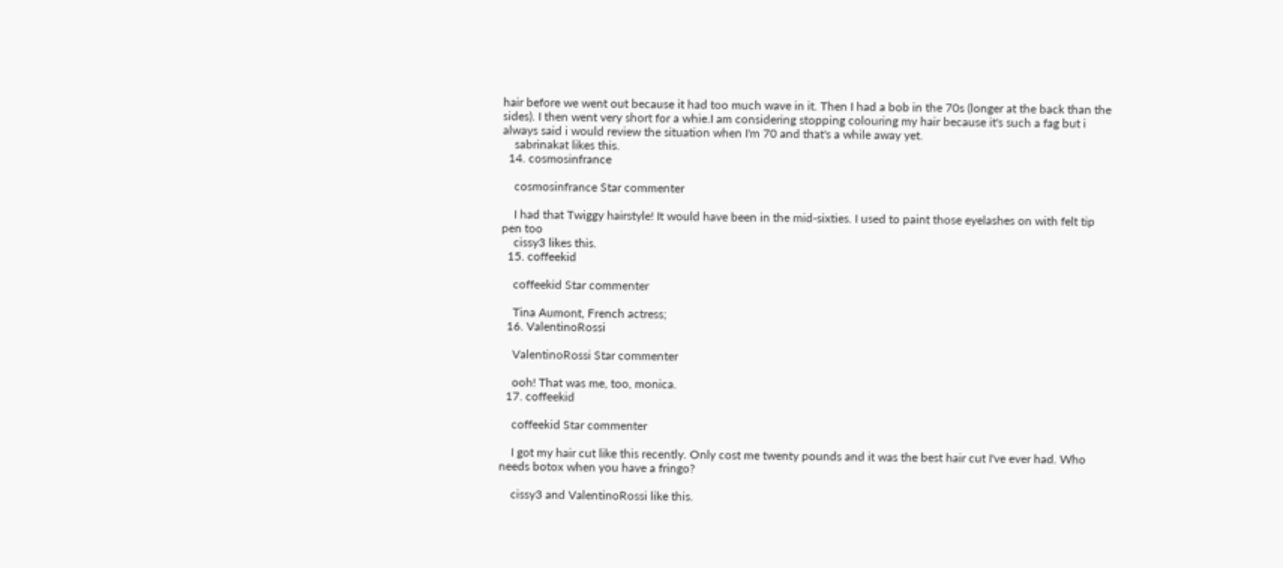hair before we went out because it had too much wave in it. Then I had a bob in the 70s (longer at the back than the sides). I then went very short for a whie.I am considering stopping colouring my hair because it's such a fag but i always said i would review the situation when I'm 70 and that's a while away yet.
    sabrinakat likes this.
  14. cosmosinfrance

    cosmosinfrance Star commenter

    I had that Twiggy hairstyle! It would have been in the mid-sixties. I used to paint those eyelashes on with felt tip pen too
    cissy3 likes this.
  15. coffeekid

    coffeekid Star commenter

    Tina Aumont, French actress;
  16. ValentinoRossi

    ValentinoRossi Star commenter

    ooh! That was me, too, monica.
  17. coffeekid

    coffeekid Star commenter

    I got my hair cut like this recently. Only cost me twenty pounds and it was the best hair cut I've ever had. Who needs botox when you have a fringo?

    cissy3 and ValentinoRossi like this.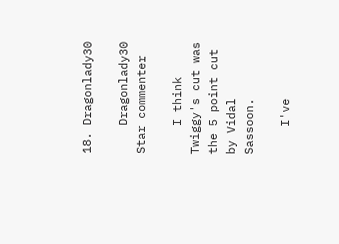18. Dragonlady30

    Dragonlady30 Star commenter

    I think Twiggy's cut was the 5 point cut by Vidal Sassoon.

    I've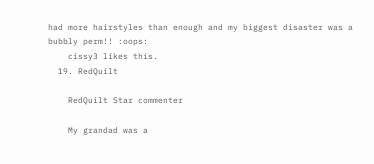had more hairstyles than enough and my biggest disaster was a bubbly perm!! :oops:
    cissy3 likes this.
  19. RedQuilt

    RedQuilt Star commenter

    My grandad was a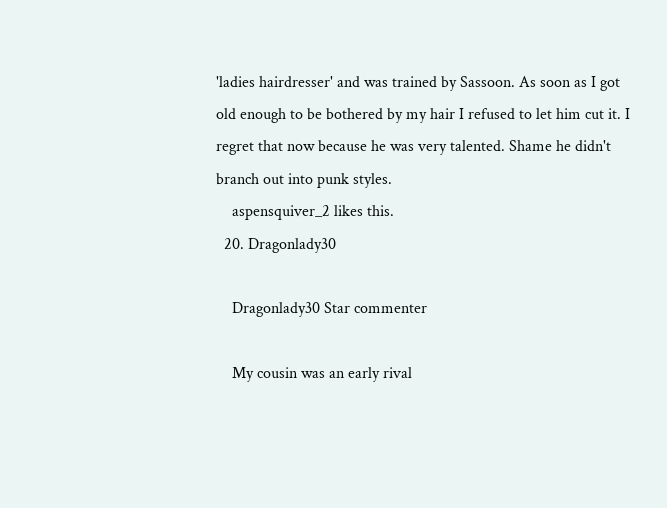'ladies hairdresser' and was trained by Sassoon. As soon as I got old enough to be bothered by my hair I refused to let him cut it. I regret that now because he was very talented. Shame he didn't branch out into punk styles.
    aspensquiver_2 likes this.
  20. Dragonlady30

    Dragonlady30 Star commenter

    My cousin was an early rival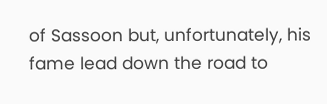of Sassoon but, unfortunately, his fame lead down the road to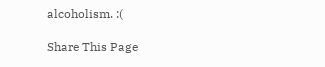alcoholism. :(

Share This Page